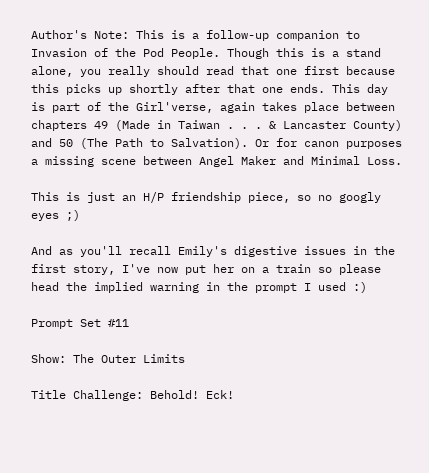Author's Note: This is a follow-up companion to Invasion of the Pod People. Though this is a stand alone, you really should read that one first because this picks up shortly after that one ends. This day is part of the Girl'verse, again takes place between chapters 49 (Made in Taiwan . . . & Lancaster County) and 50 (The Path to Salvation). Or for canon purposes a missing scene between Angel Maker and Minimal Loss.

This is just an H/P friendship piece, so no googly eyes ;)

And as you'll recall Emily's digestive issues in the first story, I've now put her on a train so please head the implied warning in the prompt I used :)

Prompt Set #11

Show: The Outer Limits

Title Challenge: Behold! Eck!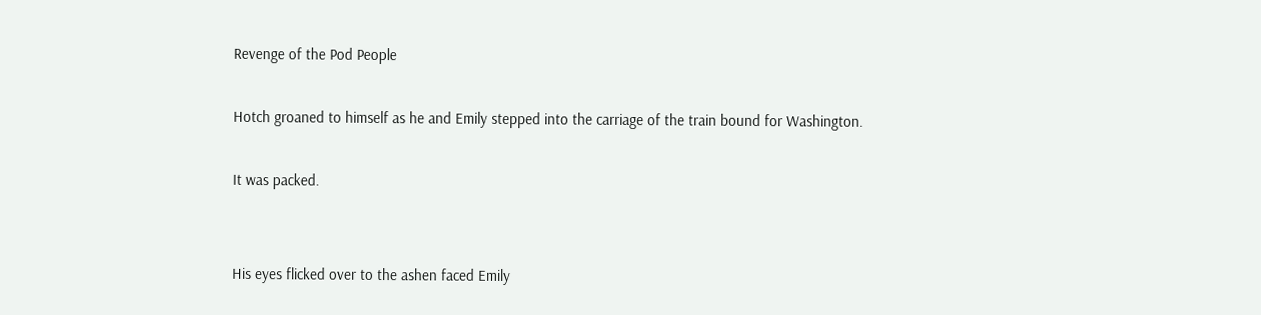Revenge of the Pod People

Hotch groaned to himself as he and Emily stepped into the carriage of the train bound for Washington.

It was packed.


His eyes flicked over to the ashen faced Emily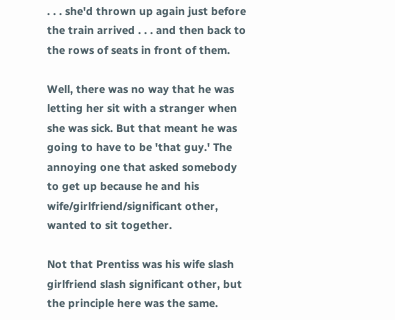. . . she'd thrown up again just before the train arrived . . . and then back to the rows of seats in front of them.

Well, there was no way that he was letting her sit with a stranger when she was sick. But that meant he was going to have to be 'that guy.' The annoying one that asked somebody to get up because he and his wife/girlfriend/significant other, wanted to sit together.

Not that Prentiss was his wife slash girlfriend slash significant other, but the principle here was the same.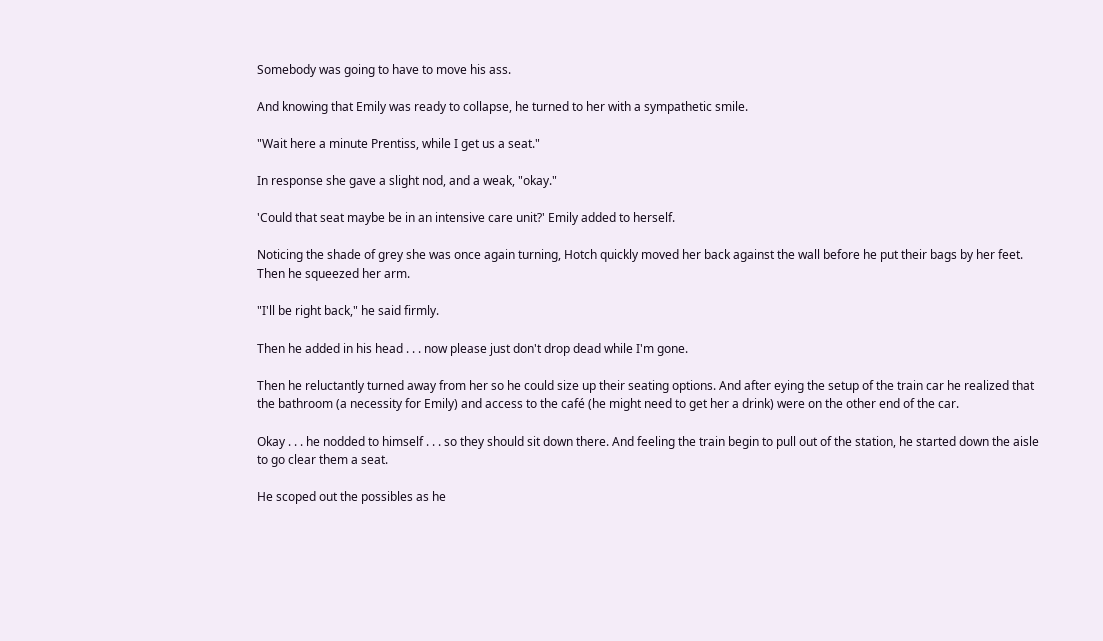Somebody was going to have to move his ass.

And knowing that Emily was ready to collapse, he turned to her with a sympathetic smile.

"Wait here a minute Prentiss, while I get us a seat."

In response she gave a slight nod, and a weak, "okay."

'Could that seat maybe be in an intensive care unit?' Emily added to herself.

Noticing the shade of grey she was once again turning, Hotch quickly moved her back against the wall before he put their bags by her feet. Then he squeezed her arm.

"I'll be right back," he said firmly.

Then he added in his head . . . now please just don't drop dead while I'm gone.

Then he reluctantly turned away from her so he could size up their seating options. And after eying the setup of the train car he realized that the bathroom (a necessity for Emily) and access to the café (he might need to get her a drink) were on the other end of the car.

Okay . . . he nodded to himself . . . so they should sit down there. And feeling the train begin to pull out of the station, he started down the aisle to go clear them a seat.

He scoped out the possibles as he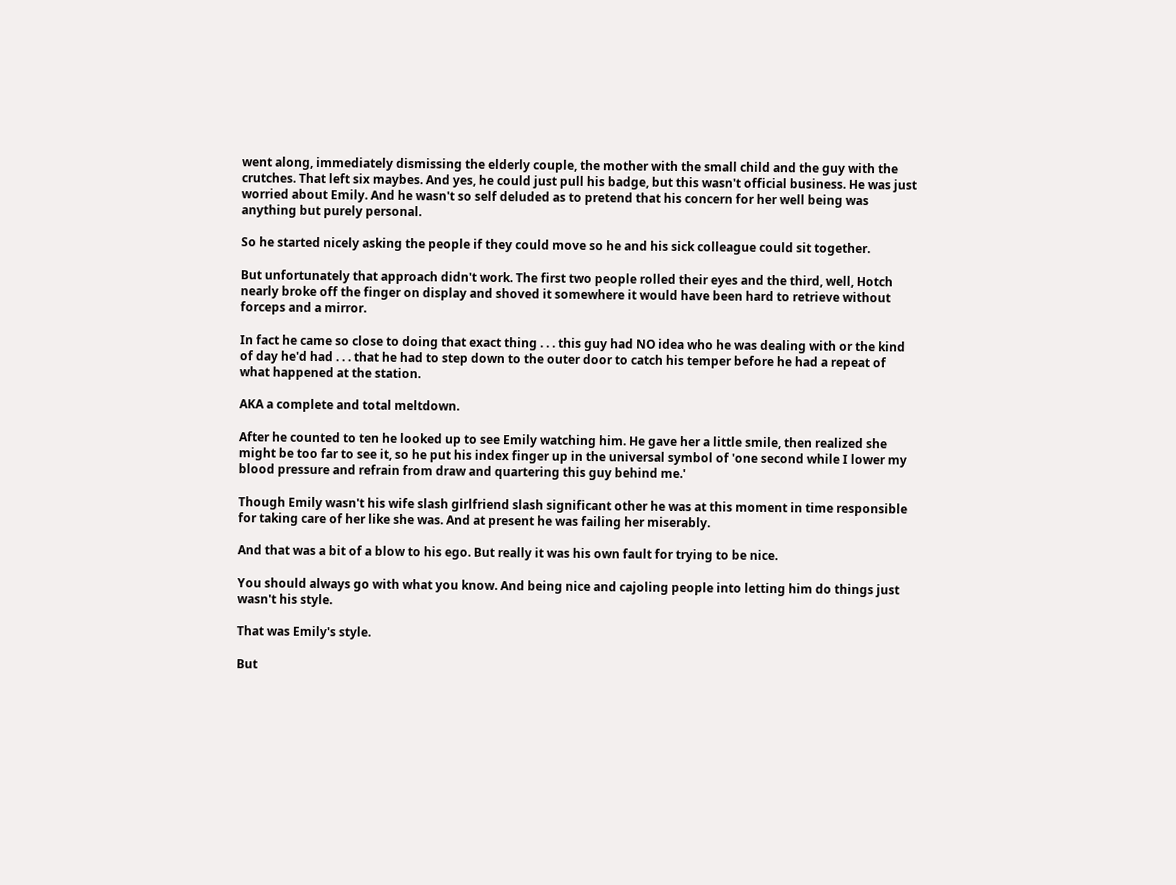went along, immediately dismissing the elderly couple, the mother with the small child and the guy with the crutches. That left six maybes. And yes, he could just pull his badge, but this wasn't official business. He was just worried about Emily. And he wasn't so self deluded as to pretend that his concern for her well being was anything but purely personal.

So he started nicely asking the people if they could move so he and his sick colleague could sit together.

But unfortunately that approach didn't work. The first two people rolled their eyes and the third, well, Hotch nearly broke off the finger on display and shoved it somewhere it would have been hard to retrieve without forceps and a mirror.

In fact he came so close to doing that exact thing . . . this guy had NO idea who he was dealing with or the kind of day he'd had . . . that he had to step down to the outer door to catch his temper before he had a repeat of what happened at the station.

AKA a complete and total meltdown.

After he counted to ten he looked up to see Emily watching him. He gave her a little smile, then realized she might be too far to see it, so he put his index finger up in the universal symbol of 'one second while I lower my blood pressure and refrain from draw and quartering this guy behind me.'

Though Emily wasn't his wife slash girlfriend slash significant other he was at this moment in time responsible for taking care of her like she was. And at present he was failing her miserably.

And that was a bit of a blow to his ego. But really it was his own fault for trying to be nice.

You should always go with what you know. And being nice and cajoling people into letting him do things just wasn't his style.

That was Emily's style.

But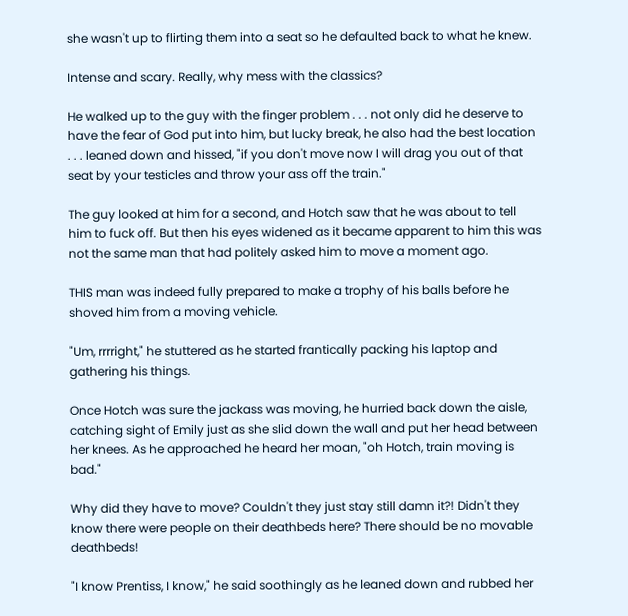she wasn't up to flirting them into a seat so he defaulted back to what he knew.

Intense and scary. Really, why mess with the classics?

He walked up to the guy with the finger problem . . . not only did he deserve to have the fear of God put into him, but lucky break, he also had the best location . . . leaned down and hissed, "if you don't move now I will drag you out of that seat by your testicles and throw your ass off the train."

The guy looked at him for a second, and Hotch saw that he was about to tell him to fuck off. But then his eyes widened as it became apparent to him this was not the same man that had politely asked him to move a moment ago.

THIS man was indeed fully prepared to make a trophy of his balls before he shoved him from a moving vehicle.

"Um, rrrright," he stuttered as he started frantically packing his laptop and gathering his things.

Once Hotch was sure the jackass was moving, he hurried back down the aisle, catching sight of Emily just as she slid down the wall and put her head between her knees. As he approached he heard her moan, "oh Hotch, train moving is bad."

Why did they have to move? Couldn't they just stay still damn it?! Didn't they know there were people on their deathbeds here? There should be no movable deathbeds!

"I know Prentiss, I know," he said soothingly as he leaned down and rubbed her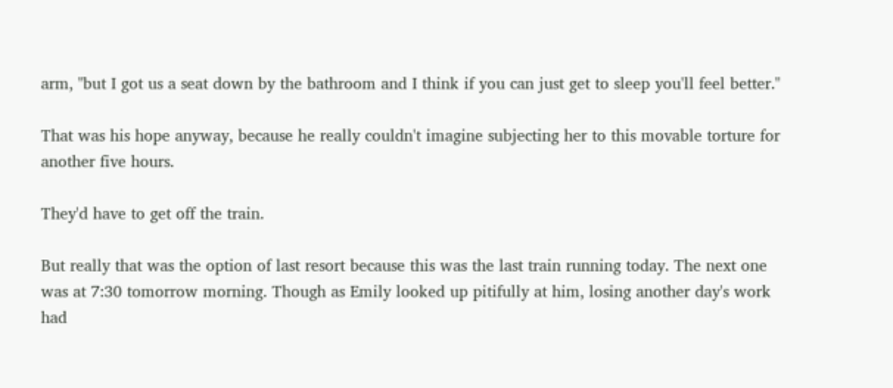arm, "but I got us a seat down by the bathroom and I think if you can just get to sleep you'll feel better."

That was his hope anyway, because he really couldn't imagine subjecting her to this movable torture for another five hours.

They'd have to get off the train.

But really that was the option of last resort because this was the last train running today. The next one was at 7:30 tomorrow morning. Though as Emily looked up pitifully at him, losing another day's work had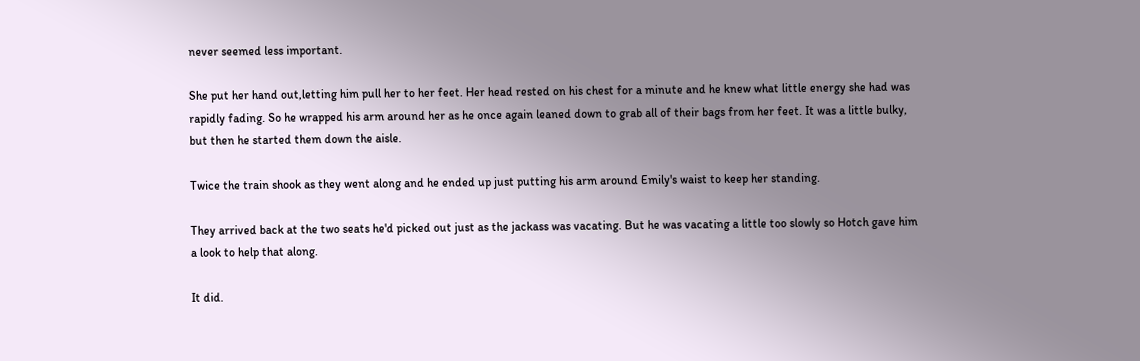never seemed less important.

She put her hand out,letting him pull her to her feet. Her head rested on his chest for a minute and he knew what little energy she had was rapidly fading. So he wrapped his arm around her as he once again leaned down to grab all of their bags from her feet. It was a little bulky, but then he started them down the aisle.

Twice the train shook as they went along and he ended up just putting his arm around Emily's waist to keep her standing.

They arrived back at the two seats he'd picked out just as the jackass was vacating. But he was vacating a little too slowly so Hotch gave him a look to help that along.

It did.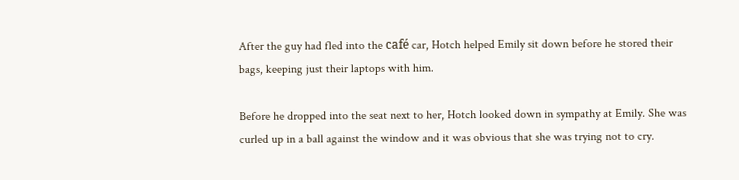After the guy had fled into the café car, Hotch helped Emily sit down before he stored their bags, keeping just their laptops with him.

Before he dropped into the seat next to her, Hotch looked down in sympathy at Emily. She was curled up in a ball against the window and it was obvious that she was trying not to cry.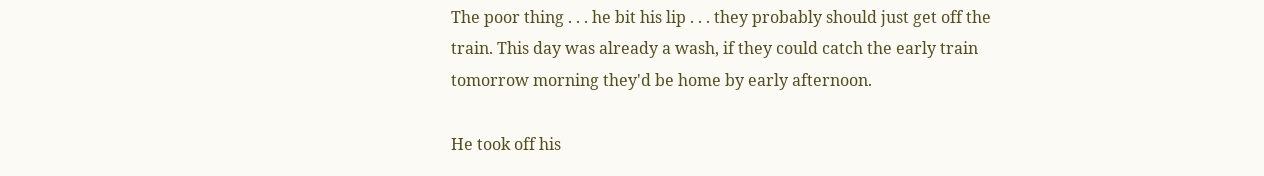The poor thing . . . he bit his lip . . . they probably should just get off the train. This day was already a wash, if they could catch the early train tomorrow morning they'd be home by early afternoon.

He took off his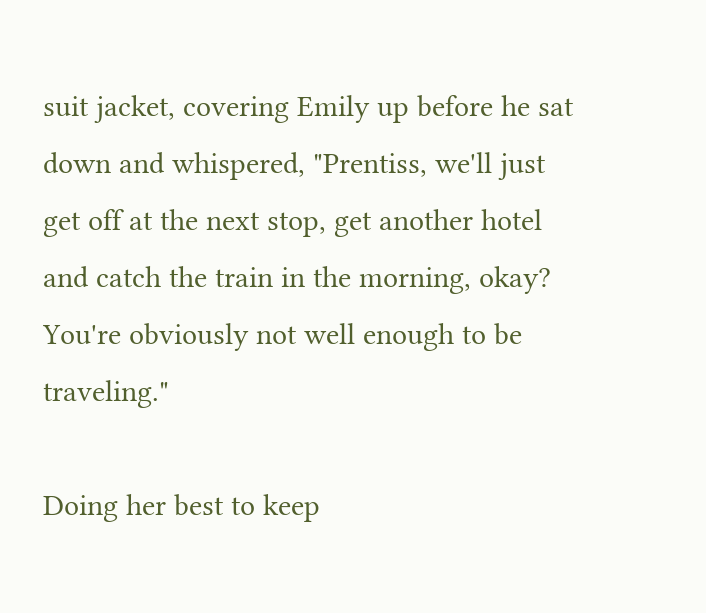suit jacket, covering Emily up before he sat down and whispered, "Prentiss, we'll just get off at the next stop, get another hotel and catch the train in the morning, okay? You're obviously not well enough to be traveling."

Doing her best to keep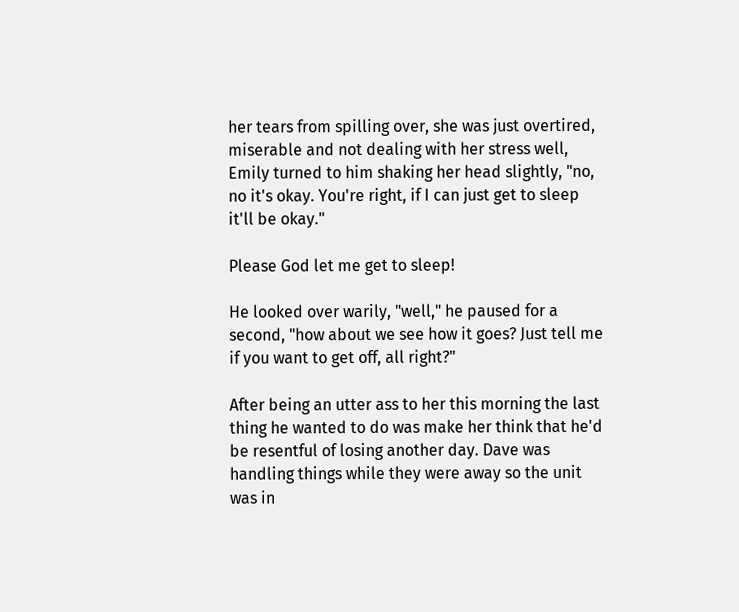her tears from spilling over, she was just overtired, miserable and not dealing with her stress well, Emily turned to him shaking her head slightly, "no, no it's okay. You're right, if I can just get to sleep it'll be okay."

Please God let me get to sleep!

He looked over warily, "well," he paused for a second, "how about we see how it goes? Just tell me if you want to get off, all right?"

After being an utter ass to her this morning the last thing he wanted to do was make her think that he'd be resentful of losing another day. Dave was handling things while they were away so the unit was in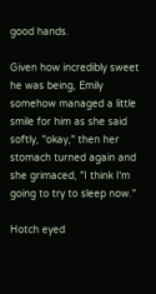good hands.

Given how incredibly sweet he was being, Emily somehow managed a little smile for him as she said softly, "okay," then her stomach turned again and she grimaced, "I think I'm going to try to sleep now."

Hotch eyed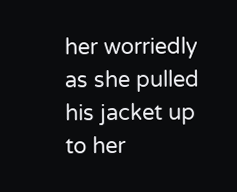her worriedly as she pulled his jacket up to her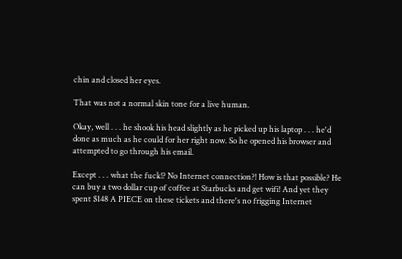chin and closed her eyes.

That was not a normal skin tone for a live human.

Okay, well . . . he shook his head slightly as he picked up his laptop . . . he'd done as much as he could for her right now. So he opened his browser and attempted to go through his email.

Except . . . what the fuck!? No Internet connection?! How is that possible? He can buy a two dollar cup of coffee at Starbucks and get wifi! And yet they spent $148 A PIECE on these tickets and there's no frigging Internet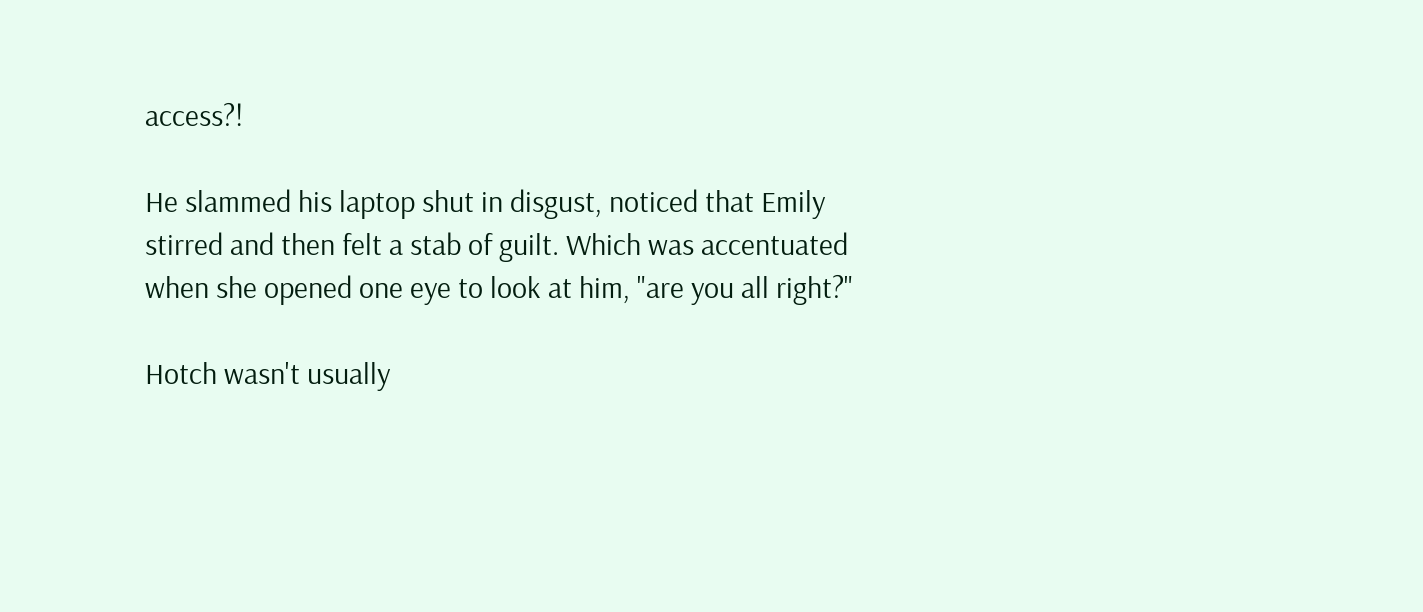access?!

He slammed his laptop shut in disgust, noticed that Emily stirred and then felt a stab of guilt. Which was accentuated when she opened one eye to look at him, "are you all right?"

Hotch wasn't usually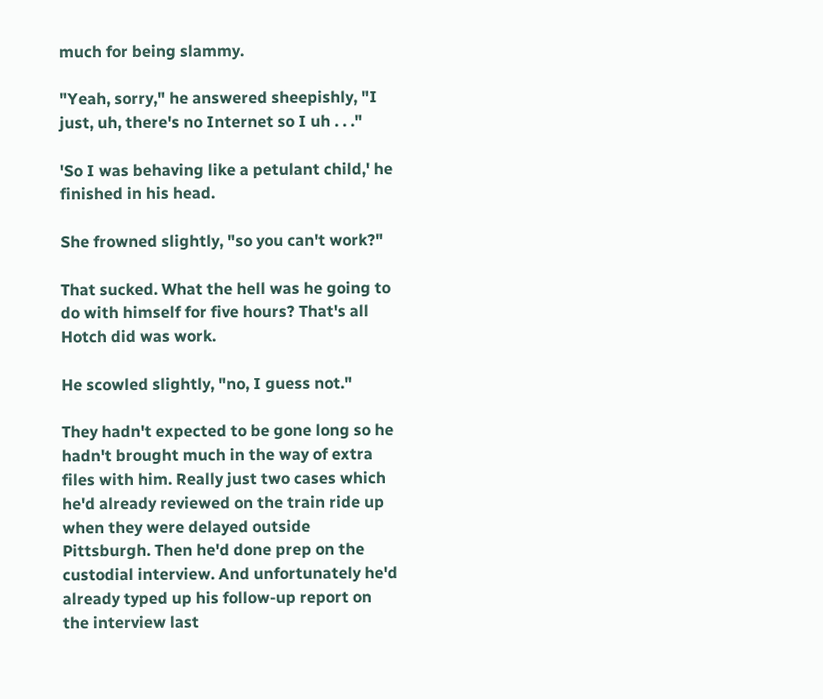much for being slammy.

"Yeah, sorry," he answered sheepishly, "I just, uh, there's no Internet so I uh . . ."

'So I was behaving like a petulant child,' he finished in his head.

She frowned slightly, "so you can't work?"

That sucked. What the hell was he going to do with himself for five hours? That's all Hotch did was work.

He scowled slightly, "no, I guess not."

They hadn't expected to be gone long so he hadn't brought much in the way of extra files with him. Really just two cases which he'd already reviewed on the train ride up when they were delayed outside Pittsburgh. Then he'd done prep on the custodial interview. And unfortunately he'd already typed up his follow-up report on the interview last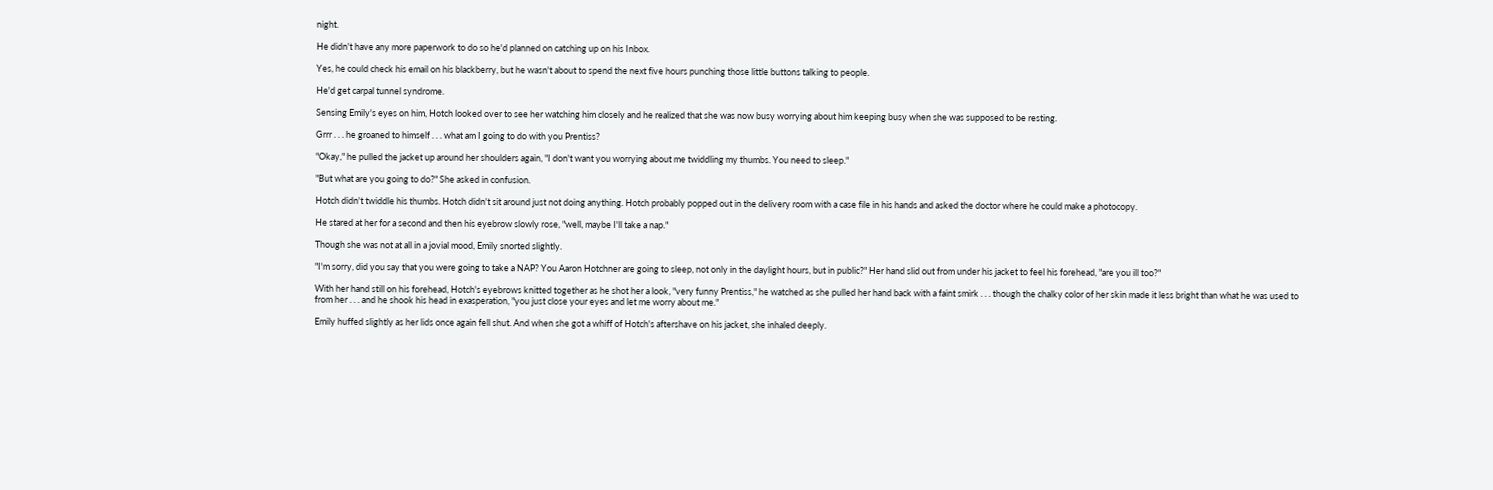night.

He didn't have any more paperwork to do so he'd planned on catching up on his Inbox.

Yes, he could check his email on his blackberry, but he wasn't about to spend the next five hours punching those little buttons talking to people.

He'd get carpal tunnel syndrome.

Sensing Emily's eyes on him, Hotch looked over to see her watching him closely and he realized that she was now busy worrying about him keeping busy when she was supposed to be resting.

Grrr . . . he groaned to himself . . . what am I going to do with you Prentiss?

"Okay," he pulled the jacket up around her shoulders again, "I don't want you worrying about me twiddling my thumbs. You need to sleep."

"But what are you going to do?" She asked in confusion.

Hotch didn't twiddle his thumbs. Hotch didn't sit around just not doing anything. Hotch probably popped out in the delivery room with a case file in his hands and asked the doctor where he could make a photocopy.

He stared at her for a second and then his eyebrow slowly rose, "well, maybe I'll take a nap."

Though she was not at all in a jovial mood, Emily snorted slightly.

"I'm sorry, did you say that you were going to take a NAP? You Aaron Hotchner are going to sleep, not only in the daylight hours, but in public?" Her hand slid out from under his jacket to feel his forehead, "are you ill too?"

With her hand still on his forehead, Hotch's eyebrows knitted together as he shot her a look, "very funny Prentiss," he watched as she pulled her hand back with a faint smirk . . . though the chalky color of her skin made it less bright than what he was used to from her . . . and he shook his head in exasperation, "you just close your eyes and let me worry about me."

Emily huffed slightly as her lids once again fell shut. And when she got a whiff of Hotch's aftershave on his jacket, she inhaled deeply.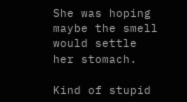She was hoping maybe the smell would settle her stomach.

Kind of stupid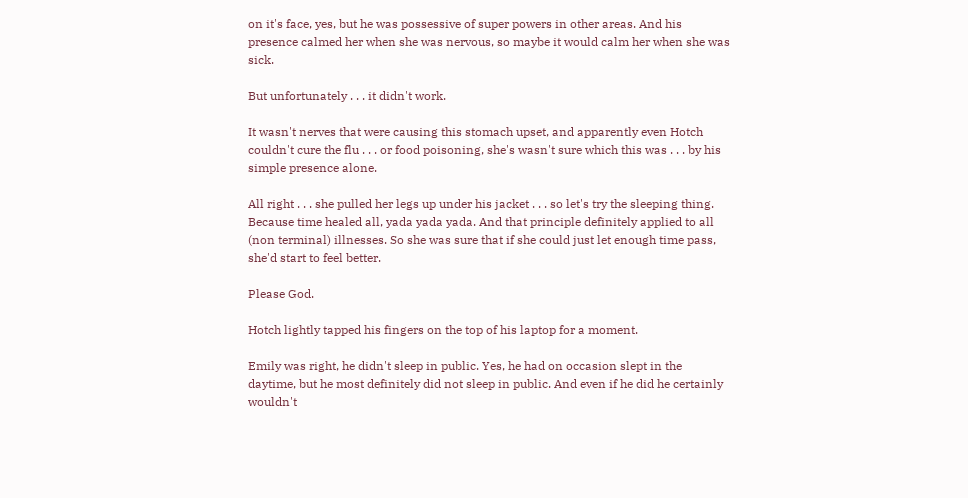on it's face, yes, but he was possessive of super powers in other areas. And his presence calmed her when she was nervous, so maybe it would calm her when she was sick.

But unfortunately . . . it didn't work.

It wasn't nerves that were causing this stomach upset, and apparently even Hotch couldn't cure the flu . . . or food poisoning, she's wasn't sure which this was . . . by his simple presence alone.

All right . . . she pulled her legs up under his jacket . . . so let's try the sleeping thing. Because time healed all, yada yada yada. And that principle definitely applied to all (non terminal) illnesses. So she was sure that if she could just let enough time pass, she'd start to feel better.

Please God.

Hotch lightly tapped his fingers on the top of his laptop for a moment.

Emily was right, he didn't sleep in public. Yes, he had on occasion slept in the daytime, but he most definitely did not sleep in public. And even if he did he certainly wouldn't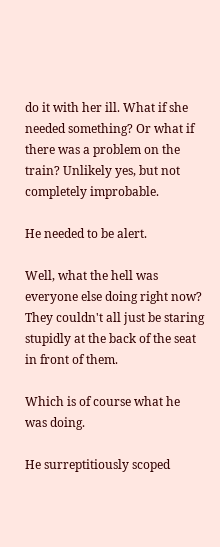do it with her ill. What if she needed something? Or what if there was a problem on the train? Unlikely yes, but not completely improbable.

He needed to be alert.

Well, what the hell was everyone else doing right now? They couldn't all just be staring stupidly at the back of the seat in front of them.

Which is of course what he was doing.

He surreptitiously scoped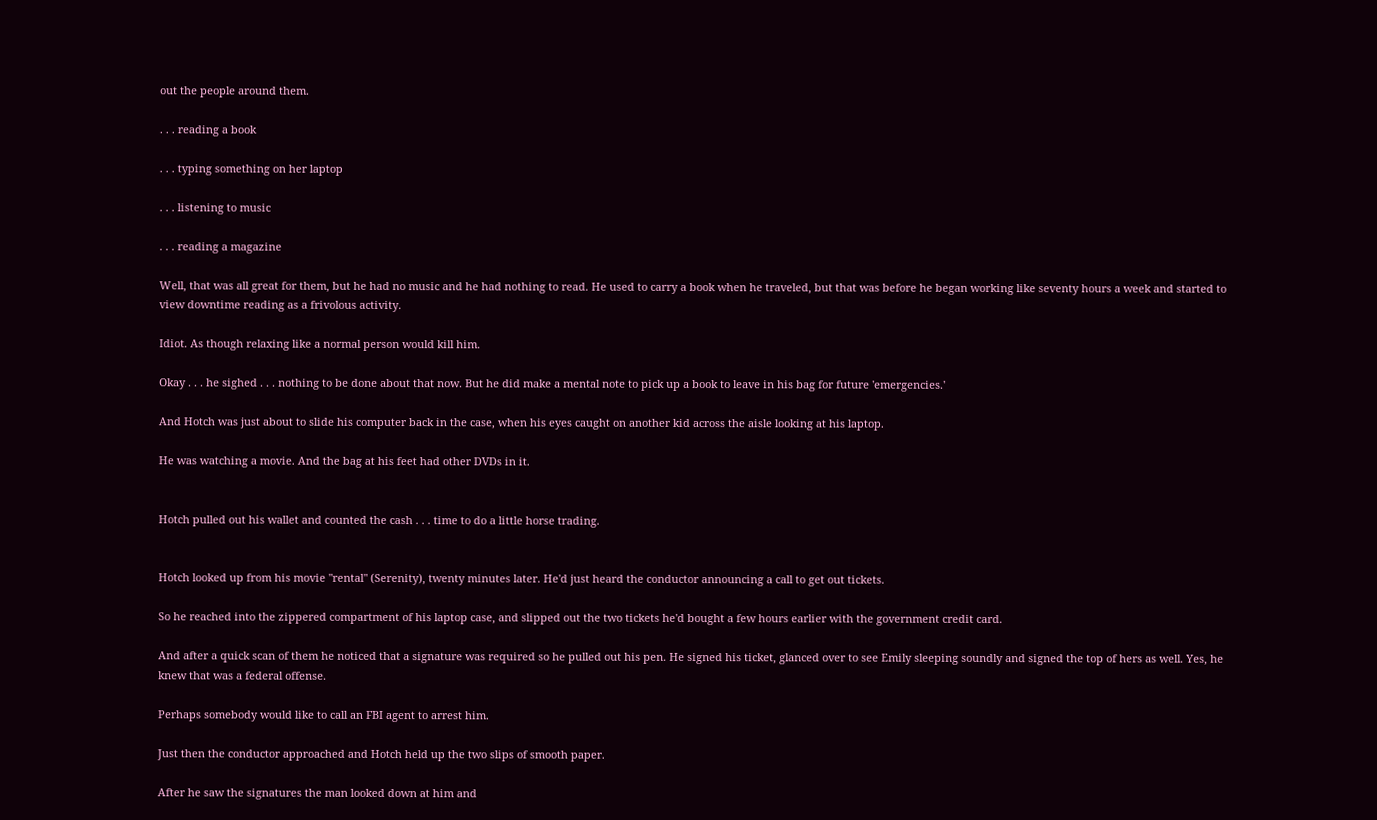out the people around them.

. . . reading a book

. . . typing something on her laptop

. . . listening to music

. . . reading a magazine

Well, that was all great for them, but he had no music and he had nothing to read. He used to carry a book when he traveled, but that was before he began working like seventy hours a week and started to view downtime reading as a frivolous activity.

Idiot. As though relaxing like a normal person would kill him.

Okay . . . he sighed . . . nothing to be done about that now. But he did make a mental note to pick up a book to leave in his bag for future 'emergencies.'

And Hotch was just about to slide his computer back in the case, when his eyes caught on another kid across the aisle looking at his laptop.

He was watching a movie. And the bag at his feet had other DVDs in it.


Hotch pulled out his wallet and counted the cash . . . time to do a little horse trading.


Hotch looked up from his movie "rental" (Serenity), twenty minutes later. He'd just heard the conductor announcing a call to get out tickets.

So he reached into the zippered compartment of his laptop case, and slipped out the two tickets he'd bought a few hours earlier with the government credit card.

And after a quick scan of them he noticed that a signature was required so he pulled out his pen. He signed his ticket, glanced over to see Emily sleeping soundly and signed the top of hers as well. Yes, he knew that was a federal offense.

Perhaps somebody would like to call an FBI agent to arrest him.

Just then the conductor approached and Hotch held up the two slips of smooth paper.

After he saw the signatures the man looked down at him and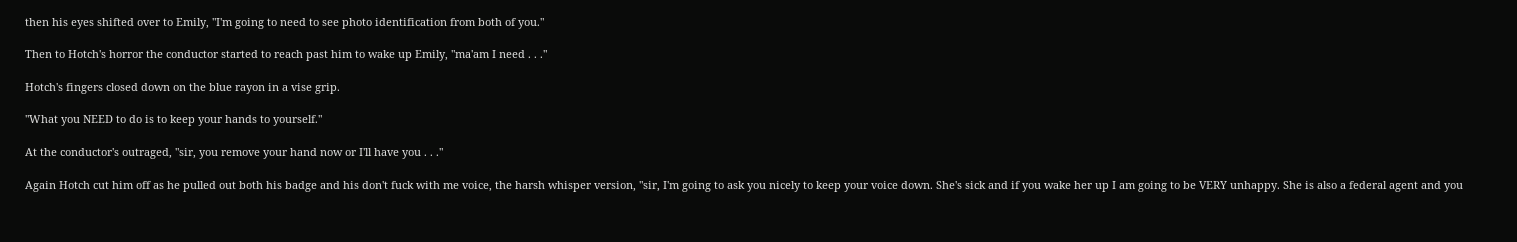then his eyes shifted over to Emily, "I'm going to need to see photo identification from both of you."

Then to Hotch's horror the conductor started to reach past him to wake up Emily, "ma'am I need . . ."

Hotch's fingers closed down on the blue rayon in a vise grip.

"What you NEED to do is to keep your hands to yourself."

At the conductor's outraged, "sir, you remove your hand now or I'll have you . . ."

Again Hotch cut him off as he pulled out both his badge and his don't fuck with me voice, the harsh whisper version, "sir, I'm going to ask you nicely to keep your voice down. She's sick and if you wake her up I am going to be VERY unhappy. She is also a federal agent and you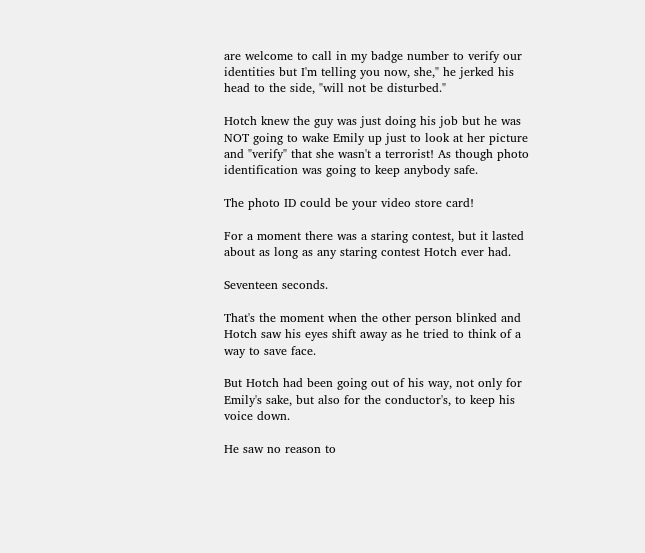are welcome to call in my badge number to verify our identities but I'm telling you now, she," he jerked his head to the side, "will not be disturbed."

Hotch knew the guy was just doing his job but he was NOT going to wake Emily up just to look at her picture and "verify" that she wasn't a terrorist! As though photo identification was going to keep anybody safe.

The photo ID could be your video store card!

For a moment there was a staring contest, but it lasted about as long as any staring contest Hotch ever had.

Seventeen seconds.

That's the moment when the other person blinked and Hotch saw his eyes shift away as he tried to think of a way to save face.

But Hotch had been going out of his way, not only for Emily's sake, but also for the conductor's, to keep his voice down.

He saw no reason to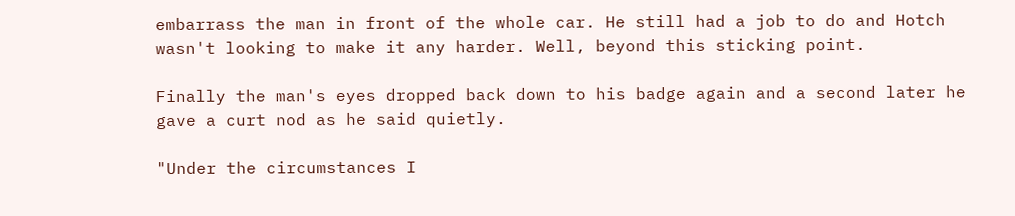embarrass the man in front of the whole car. He still had a job to do and Hotch wasn't looking to make it any harder. Well, beyond this sticking point.

Finally the man's eyes dropped back down to his badge again and a second later he gave a curt nod as he said quietly.

"Under the circumstances I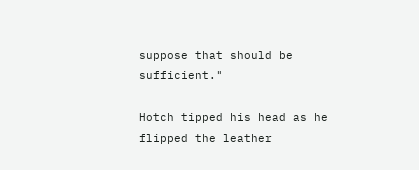suppose that should be sufficient."

Hotch tipped his head as he flipped the leather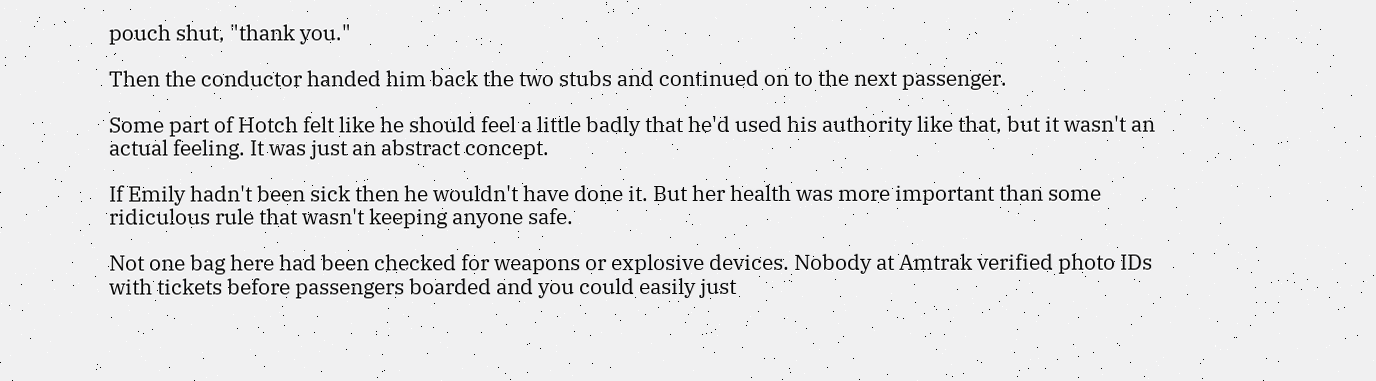pouch shut, "thank you."

Then the conductor handed him back the two stubs and continued on to the next passenger.

Some part of Hotch felt like he should feel a little badly that he'd used his authority like that, but it wasn't an actual feeling. It was just an abstract concept.

If Emily hadn't been sick then he wouldn't have done it. But her health was more important than some ridiculous rule that wasn't keeping anyone safe.

Not one bag here had been checked for weapons or explosive devices. Nobody at Amtrak verified photo IDs with tickets before passengers boarded and you could easily just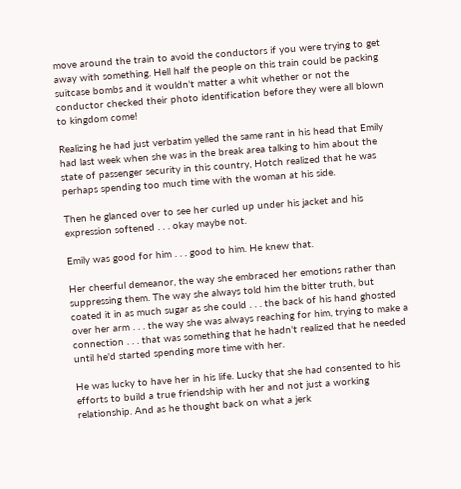move around the train to avoid the conductors if you were trying to get away with something. Hell half the people on this train could be packing suitcase bombs and it wouldn't matter a whit whether or not the conductor checked their photo identification before they were all blown to kingdom come!

Realizing he had just verbatim yelled the same rant in his head that Emily had last week when she was in the break area talking to him about the state of passenger security in this country, Hotch realized that he was perhaps spending too much time with the woman at his side.

Then he glanced over to see her curled up under his jacket and his expression softened . . . okay maybe not.

Emily was good for him . . . good to him. He knew that.

Her cheerful demeanor, the way she embraced her emotions rather than suppressing them. The way she always told him the bitter truth, but coated it in as much sugar as she could . . . the back of his hand ghosted over her arm . . . the way she was always reaching for him, trying to make a connection . . . that was something that he hadn't realized that he needed until he'd started spending more time with her.

He was lucky to have her in his life. Lucky that she had consented to his efforts to build a true friendship with her and not just a working relationship. And as he thought back on what a jerk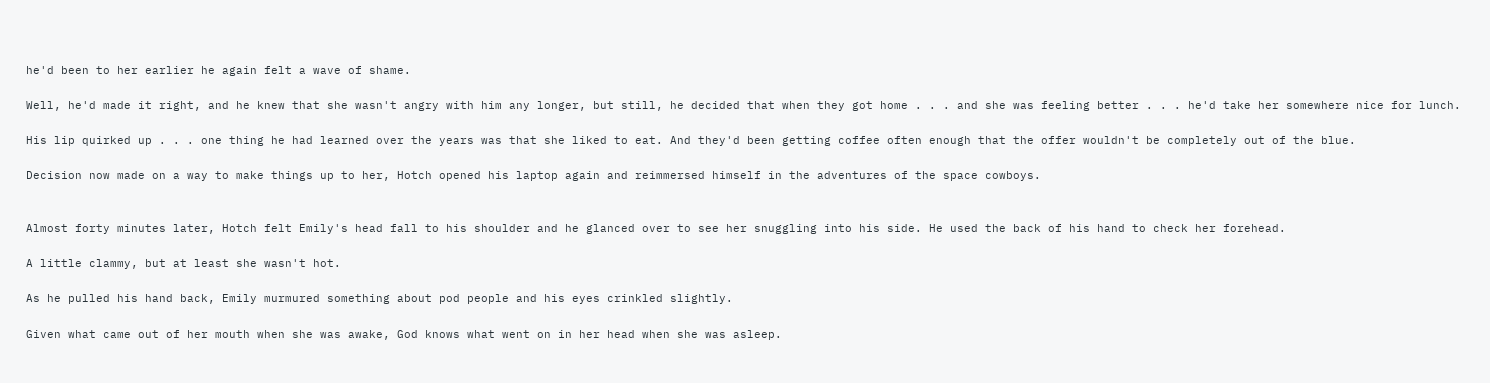he'd been to her earlier he again felt a wave of shame.

Well, he'd made it right, and he knew that she wasn't angry with him any longer, but still, he decided that when they got home . . . and she was feeling better . . . he'd take her somewhere nice for lunch.

His lip quirked up . . . one thing he had learned over the years was that she liked to eat. And they'd been getting coffee often enough that the offer wouldn't be completely out of the blue.

Decision now made on a way to make things up to her, Hotch opened his laptop again and reimmersed himself in the adventures of the space cowboys.


Almost forty minutes later, Hotch felt Emily's head fall to his shoulder and he glanced over to see her snuggling into his side. He used the back of his hand to check her forehead.

A little clammy, but at least she wasn't hot.

As he pulled his hand back, Emily murmured something about pod people and his eyes crinkled slightly.

Given what came out of her mouth when she was awake, God knows what went on in her head when she was asleep.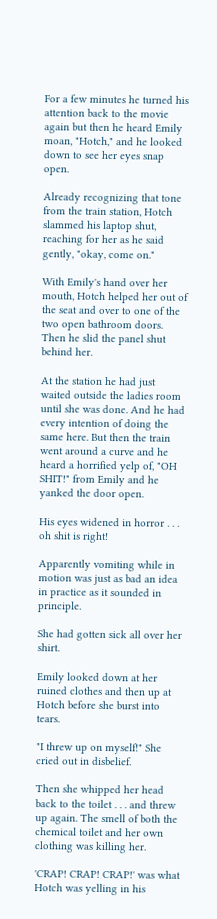For a few minutes he turned his attention back to the movie again but then he heard Emily moan, "Hotch," and he looked down to see her eyes snap open.

Already recognizing that tone from the train station, Hotch slammed his laptop shut, reaching for her as he said gently, "okay, come on."

With Emily's hand over her mouth, Hotch helped her out of the seat and over to one of the two open bathroom doors. Then he slid the panel shut behind her.

At the station he had just waited outside the ladies room until she was done. And he had every intention of doing the same here. But then the train went around a curve and he heard a horrified yelp of, "OH SHIT!" from Emily and he yanked the door open.

His eyes widened in horror . . . oh shit is right!

Apparently vomiting while in motion was just as bad an idea in practice as it sounded in principle.

She had gotten sick all over her shirt.

Emily looked down at her ruined clothes and then up at Hotch before she burst into tears.

"I threw up on myself!" She cried out in disbelief.

Then she whipped her head back to the toilet . . . and threw up again. The smell of both the chemical toilet and her own clothing was killing her.

'CRAP! CRAP! CRAP!' was what Hotch was yelling in his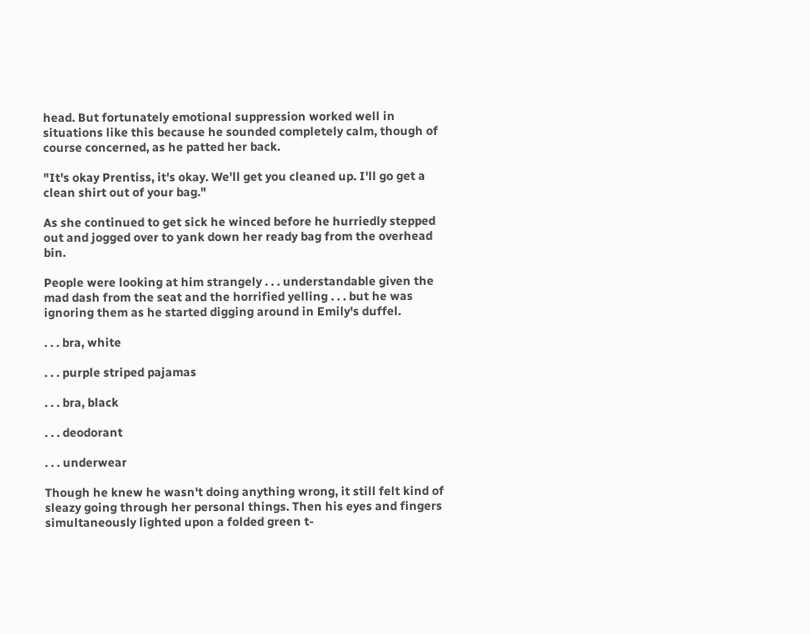head. But fortunately emotional suppression worked well in situations like this because he sounded completely calm, though of course concerned, as he patted her back.

"It's okay Prentiss, it's okay. We'll get you cleaned up. I'll go get a clean shirt out of your bag."

As she continued to get sick he winced before he hurriedly stepped out and jogged over to yank down her ready bag from the overhead bin.

People were looking at him strangely . . . understandable given the mad dash from the seat and the horrified yelling . . . but he was ignoring them as he started digging around in Emily's duffel.

. . . bra, white

. . . purple striped pajamas

. . . bra, black

. . . deodorant

. . . underwear

Though he knew he wasn't doing anything wrong, it still felt kind of sleazy going through her personal things. Then his eyes and fingers simultaneously lighted upon a folded green t-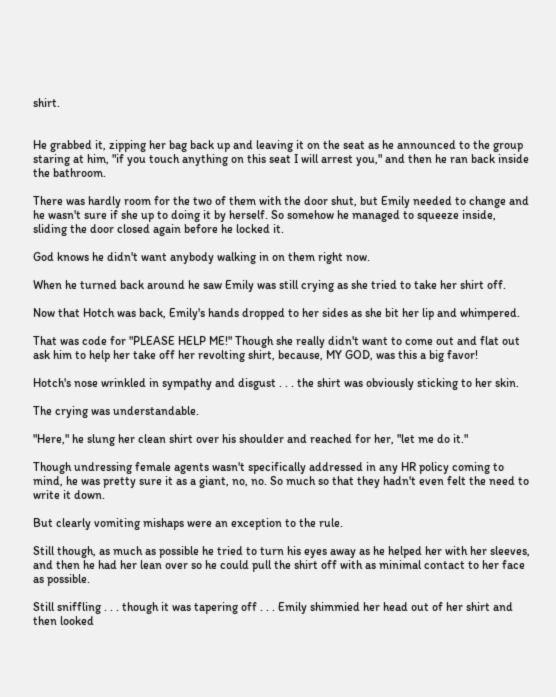shirt.


He grabbed it, zipping her bag back up and leaving it on the seat as he announced to the group staring at him, "if you touch anything on this seat I will arrest you," and then he ran back inside the bathroom.

There was hardly room for the two of them with the door shut, but Emily needed to change and he wasn't sure if she up to doing it by herself. So somehow he managed to squeeze inside, sliding the door closed again before he locked it.

God knows he didn't want anybody walking in on them right now.

When he turned back around he saw Emily was still crying as she tried to take her shirt off.

Now that Hotch was back, Emily's hands dropped to her sides as she bit her lip and whimpered.

That was code for "PLEASE HELP ME!" Though she really didn't want to come out and flat out ask him to help her take off her revolting shirt, because, MY GOD, was this a big favor!

Hotch's nose wrinkled in sympathy and disgust . . . the shirt was obviously sticking to her skin.

The crying was understandable.

"Here," he slung her clean shirt over his shoulder and reached for her, "let me do it."

Though undressing female agents wasn't specifically addressed in any HR policy coming to mind, he was pretty sure it as a giant, no, no. So much so that they hadn't even felt the need to write it down.

But clearly vomiting mishaps were an exception to the rule.

Still though, as much as possible he tried to turn his eyes away as he helped her with her sleeves, and then he had her lean over so he could pull the shirt off with as minimal contact to her face as possible.

Still sniffling . . . though it was tapering off . . . Emily shimmied her head out of her shirt and then looked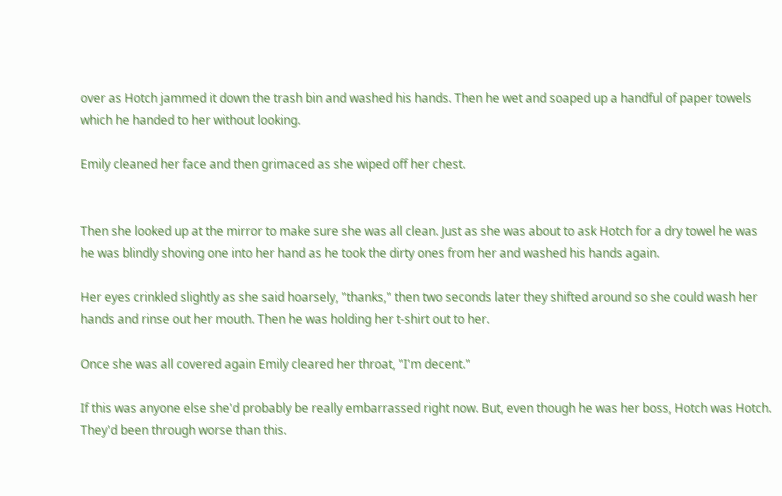over as Hotch jammed it down the trash bin and washed his hands. Then he wet and soaped up a handful of paper towels which he handed to her without looking.

Emily cleaned her face and then grimaced as she wiped off her chest.


Then she looked up at the mirror to make sure she was all clean. Just as she was about to ask Hotch for a dry towel he was he was blindly shoving one into her hand as he took the dirty ones from her and washed his hands again.

Her eyes crinkled slightly as she said hoarsely, "thanks," then two seconds later they shifted around so she could wash her hands and rinse out her mouth. Then he was holding her t-shirt out to her.

Once she was all covered again Emily cleared her throat, "I'm decent."

If this was anyone else she'd probably be really embarrassed right now. But, even though he was her boss, Hotch was Hotch. They'd been through worse than this.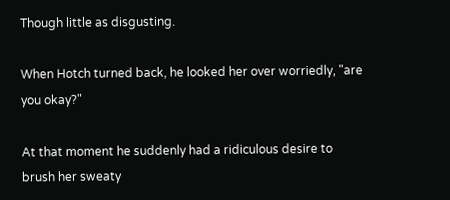Though little as disgusting.

When Hotch turned back, he looked her over worriedly, "are you okay?"

At that moment he suddenly had a ridiculous desire to brush her sweaty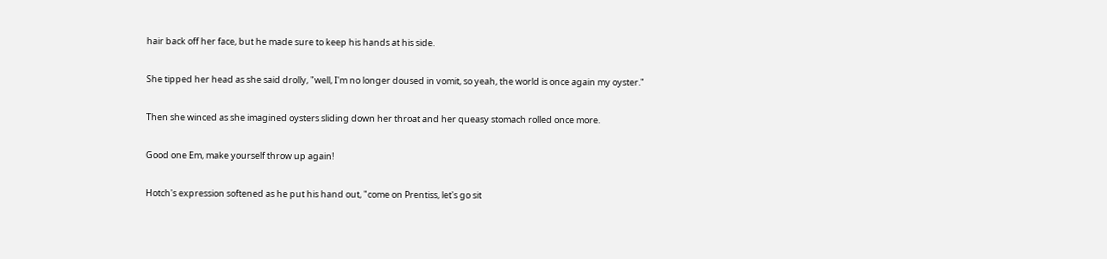hair back off her face, but he made sure to keep his hands at his side.

She tipped her head as she said drolly, "well, I'm no longer doused in vomit, so yeah, the world is once again my oyster."

Then she winced as she imagined oysters sliding down her throat and her queasy stomach rolled once more.

Good one Em, make yourself throw up again!

Hotch's expression softened as he put his hand out, "come on Prentiss, let's go sit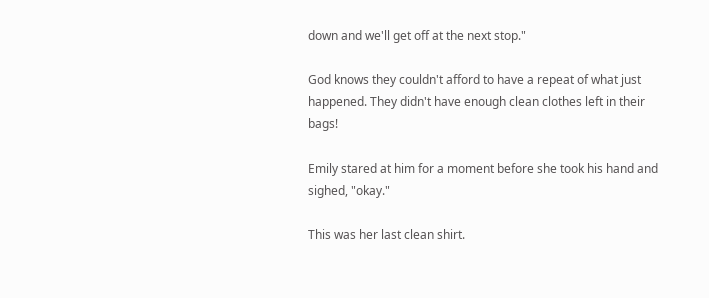down and we'll get off at the next stop."

God knows they couldn't afford to have a repeat of what just happened. They didn't have enough clean clothes left in their bags!

Emily stared at him for a moment before she took his hand and sighed, "okay."

This was her last clean shirt.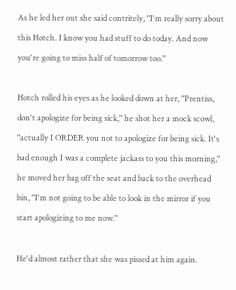As he led her out she said contritely, "I'm really sorry about this Hotch. I know you had stuff to do today. And now you're going to miss half of tomorrow too."

Hotch rolled his eyes as he looked down at her, "Prentiss, don't apologize for being sick," he shot her a mock scowl, "actually I ORDER you not to apologize for being sick. It's bad enough I was a complete jackass to you this morning," he moved her bag off the seat and back to the overhead bin, "I'm not going to be able to look in the mirror if you start apologizing to me now."

He'd almost rather that she was pissed at him again.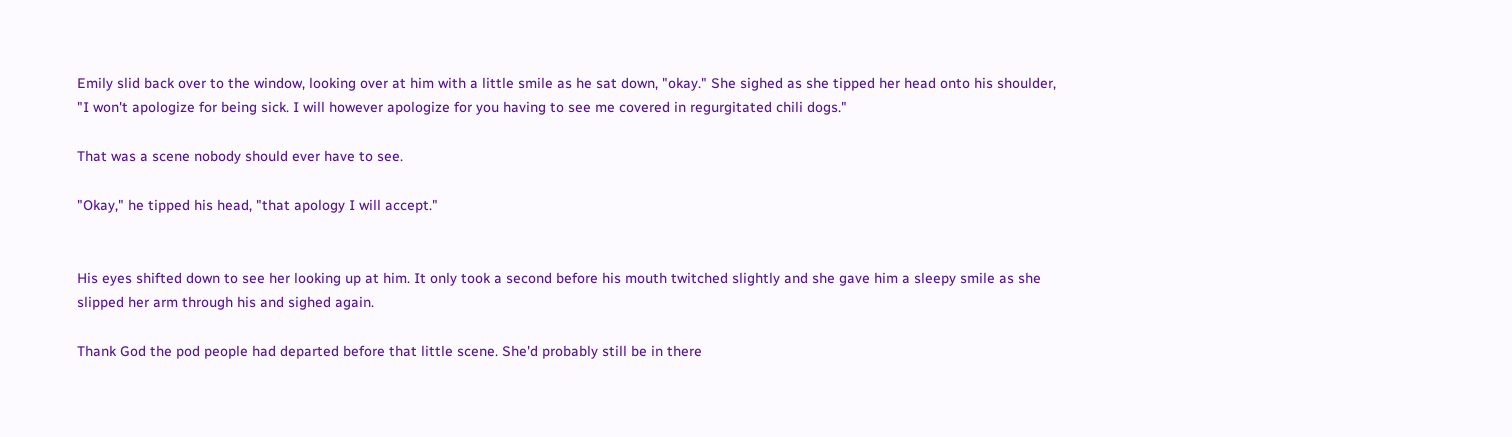Emily slid back over to the window, looking over at him with a little smile as he sat down, "okay." She sighed as she tipped her head onto his shoulder, "I won't apologize for being sick. I will however apologize for you having to see me covered in regurgitated chili dogs."

That was a scene nobody should ever have to see.

"Okay," he tipped his head, "that apology I will accept."


His eyes shifted down to see her looking up at him. It only took a second before his mouth twitched slightly and she gave him a sleepy smile as she slipped her arm through his and sighed again.

Thank God the pod people had departed before that little scene. She'd probably still be in there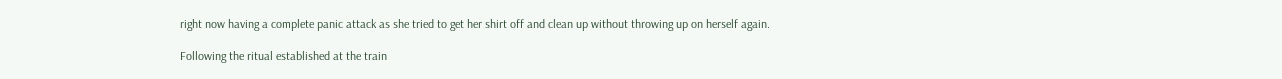right now having a complete panic attack as she tried to get her shirt off and clean up without throwing up on herself again.

Following the ritual established at the train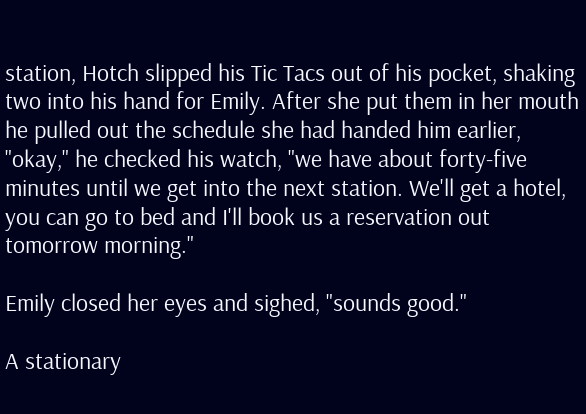station, Hotch slipped his Tic Tacs out of his pocket, shaking two into his hand for Emily. After she put them in her mouth he pulled out the schedule she had handed him earlier, "okay," he checked his watch, "we have about forty-five minutes until we get into the next station. We'll get a hotel, you can go to bed and I'll book us a reservation out tomorrow morning."

Emily closed her eyes and sighed, "sounds good."

A stationary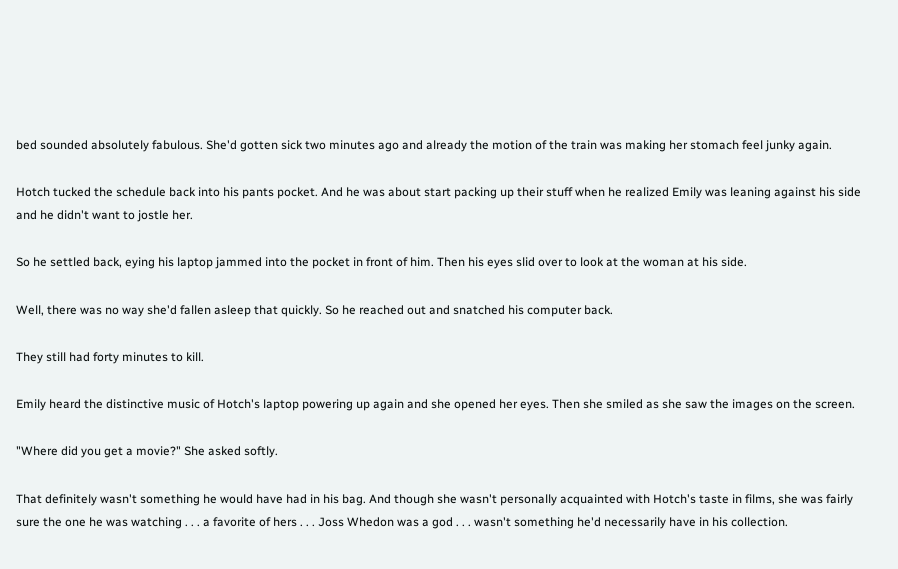bed sounded absolutely fabulous. She'd gotten sick two minutes ago and already the motion of the train was making her stomach feel junky again.

Hotch tucked the schedule back into his pants pocket. And he was about start packing up their stuff when he realized Emily was leaning against his side and he didn't want to jostle her.

So he settled back, eying his laptop jammed into the pocket in front of him. Then his eyes slid over to look at the woman at his side.

Well, there was no way she'd fallen asleep that quickly. So he reached out and snatched his computer back.

They still had forty minutes to kill.

Emily heard the distinctive music of Hotch's laptop powering up again and she opened her eyes. Then she smiled as she saw the images on the screen.

"Where did you get a movie?" She asked softly.

That definitely wasn't something he would have had in his bag. And though she wasn't personally acquainted with Hotch's taste in films, she was fairly sure the one he was watching . . . a favorite of hers . . . Joss Whedon was a god . . . wasn't something he'd necessarily have in his collection.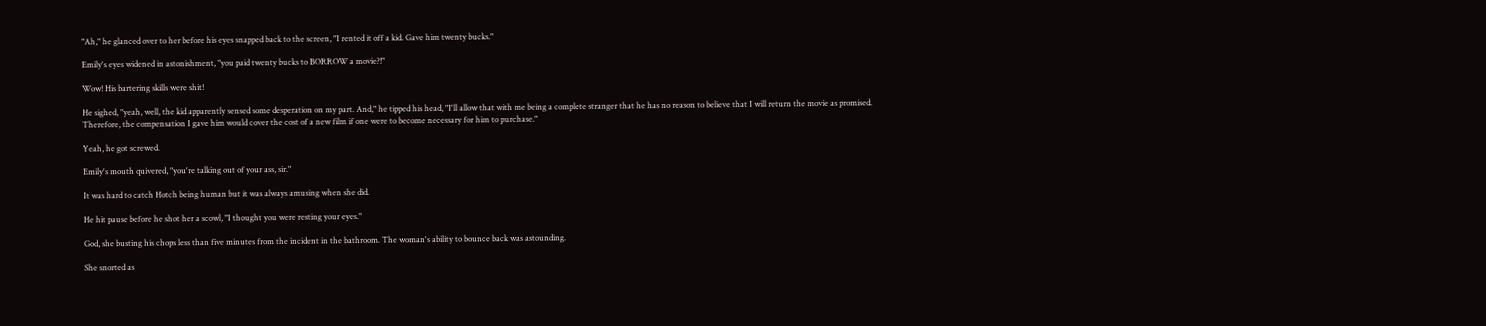"Ah," he glanced over to her before his eyes snapped back to the screen, "I rented it off a kid. Gave him twenty bucks."

Emily's eyes widened in astonishment, "you paid twenty bucks to BORROW a movie?!"

Wow! His bartering skills were shit!

He sighed, "yeah, well, the kid apparently sensed some desperation on my part. And," he tipped his head, "I'll allow that with me being a complete stranger that he has no reason to believe that I will return the movie as promised. Therefore, the compensation I gave him would cover the cost of a new film if one were to become necessary for him to purchase."

Yeah, he got screwed.

Emily's mouth quivered, "you're talking out of your ass, sir."

It was hard to catch Hotch being human but it was always amusing when she did.

He hit pause before he shot her a scowl, "I thought you were resting your eyes."

God, she busting his chops less than five minutes from the incident in the bathroom. The woman's ability to bounce back was astounding.

She snorted as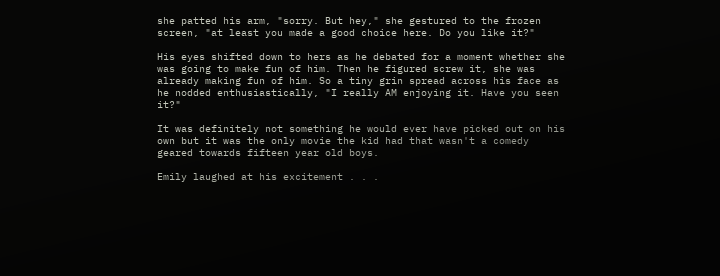she patted his arm, "sorry. But hey," she gestured to the frozen screen, "at least you made a good choice here. Do you like it?"

His eyes shifted down to hers as he debated for a moment whether she was going to make fun of him. Then he figured screw it, she was already making fun of him. So a tiny grin spread across his face as he nodded enthusiastically, "I really AM enjoying it. Have you seen it?"

It was definitely not something he would ever have picked out on his own but it was the only movie the kid had that wasn't a comedy geared towards fifteen year old boys.

Emily laughed at his excitement . . .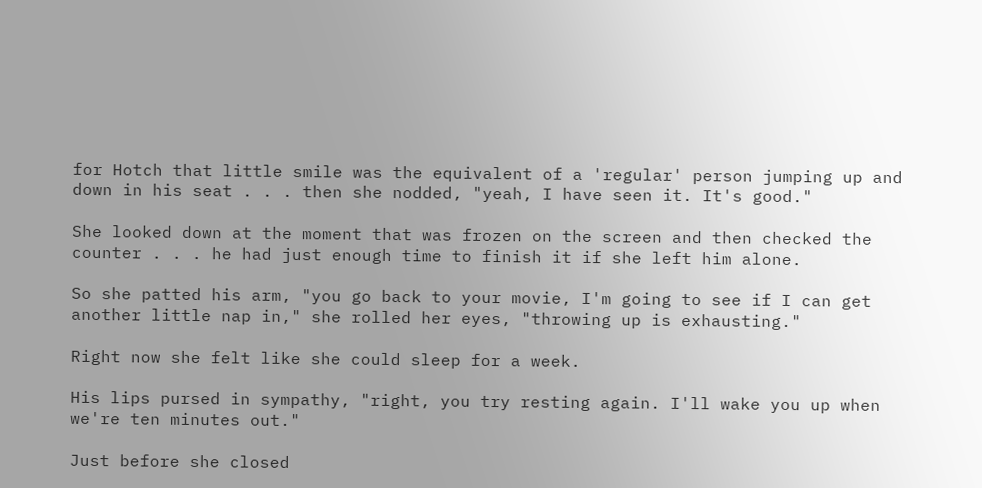for Hotch that little smile was the equivalent of a 'regular' person jumping up and down in his seat . . . then she nodded, "yeah, I have seen it. It's good."

She looked down at the moment that was frozen on the screen and then checked the counter . . . he had just enough time to finish it if she left him alone.

So she patted his arm, "you go back to your movie, I'm going to see if I can get another little nap in," she rolled her eyes, "throwing up is exhausting."

Right now she felt like she could sleep for a week.

His lips pursed in sympathy, "right, you try resting again. I'll wake you up when we're ten minutes out."

Just before she closed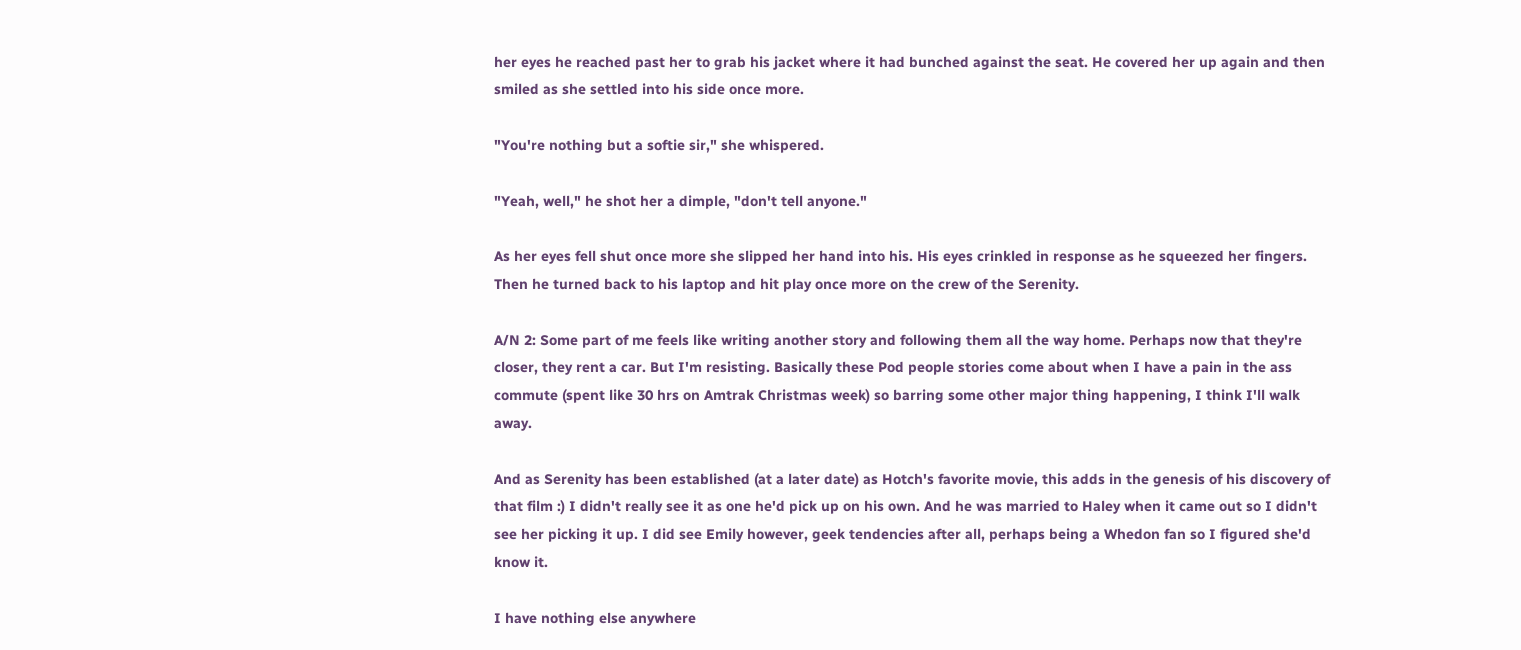her eyes he reached past her to grab his jacket where it had bunched against the seat. He covered her up again and then smiled as she settled into his side once more.

"You're nothing but a softie sir," she whispered.

"Yeah, well," he shot her a dimple, "don't tell anyone."

As her eyes fell shut once more she slipped her hand into his. His eyes crinkled in response as he squeezed her fingers. Then he turned back to his laptop and hit play once more on the crew of the Serenity.

A/N 2: Some part of me feels like writing another story and following them all the way home. Perhaps now that they're closer, they rent a car. But I'm resisting. Basically these Pod people stories come about when I have a pain in the ass commute (spent like 30 hrs on Amtrak Christmas week) so barring some other major thing happening, I think I'll walk away.

And as Serenity has been established (at a later date) as Hotch's favorite movie, this adds in the genesis of his discovery of that film :) I didn't really see it as one he'd pick up on his own. And he was married to Haley when it came out so I didn't see her picking it up. I did see Emily however, geek tendencies after all, perhaps being a Whedon fan so I figured she'd know it.

I have nothing else anywhere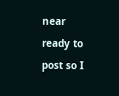near ready to post so I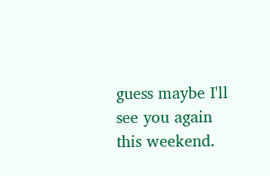guess maybe I'll see you again this weekend.